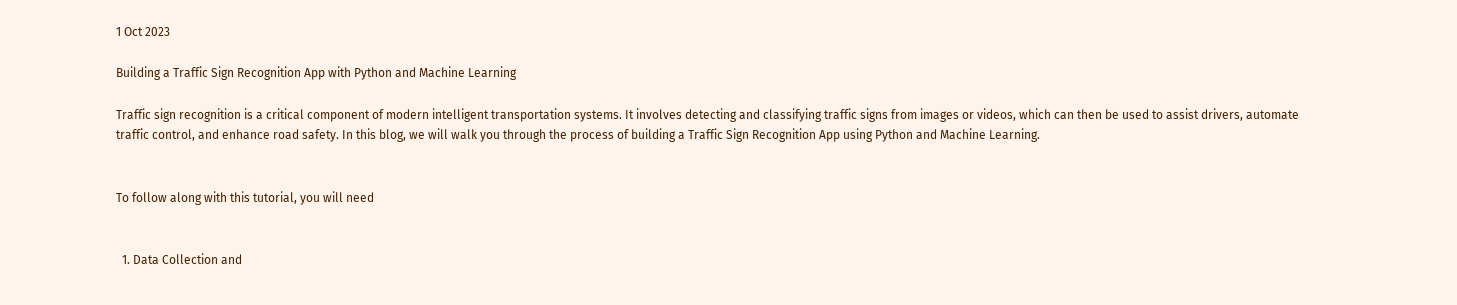1 Oct 2023

Building a Traffic Sign Recognition App with Python and Machine Learning

Traffic sign recognition is a critical component of modern intelligent transportation systems. It involves detecting and classifying traffic signs from images or videos, which can then be used to assist drivers, automate traffic control, and enhance road safety. In this blog, we will walk you through the process of building a Traffic Sign Recognition App using Python and Machine Learning.


To follow along with this tutorial, you will need


  1. Data Collection and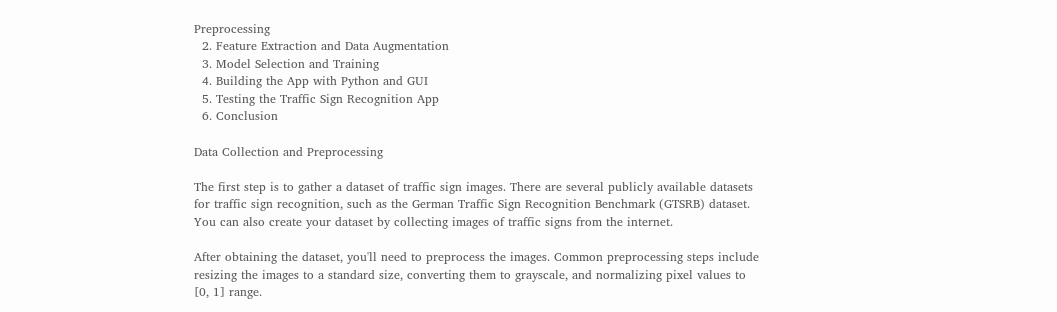Preprocessing
  2. Feature Extraction and Data Augmentation
  3. Model Selection and Training
  4. Building the App with Python and GUI
  5. Testing the Traffic Sign Recognition App
  6. Conclusion

Data Collection and Preprocessing

The first step is to gather a dataset of traffic sign images. There are several publicly available datasets for traffic sign recognition, such as the German Traffic Sign Recognition Benchmark (GTSRB) dataset. You can also create your dataset by collecting images of traffic signs from the internet.

After obtaining the dataset, you'll need to preprocess the images. Common preprocessing steps include resizing the images to a standard size, converting them to grayscale, and normalizing pixel values to [0, 1] range.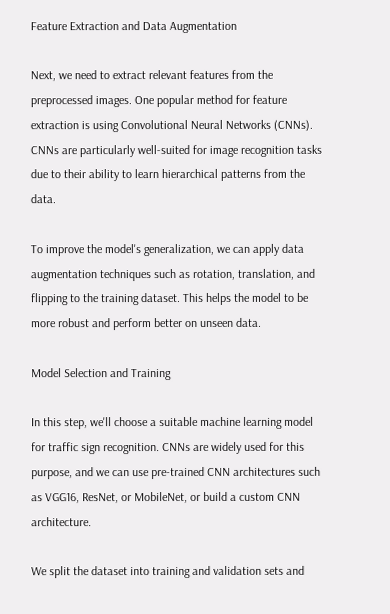Feature Extraction and Data Augmentation

Next, we need to extract relevant features from the preprocessed images. One popular method for feature extraction is using Convolutional Neural Networks (CNNs). CNNs are particularly well-suited for image recognition tasks due to their ability to learn hierarchical patterns from the data.

To improve the model's generalization, we can apply data augmentation techniques such as rotation, translation, and flipping to the training dataset. This helps the model to be more robust and perform better on unseen data.

Model Selection and Training

In this step, we'll choose a suitable machine learning model for traffic sign recognition. CNNs are widely used for this purpose, and we can use pre-trained CNN architectures such as VGG16, ResNet, or MobileNet, or build a custom CNN architecture.

We split the dataset into training and validation sets and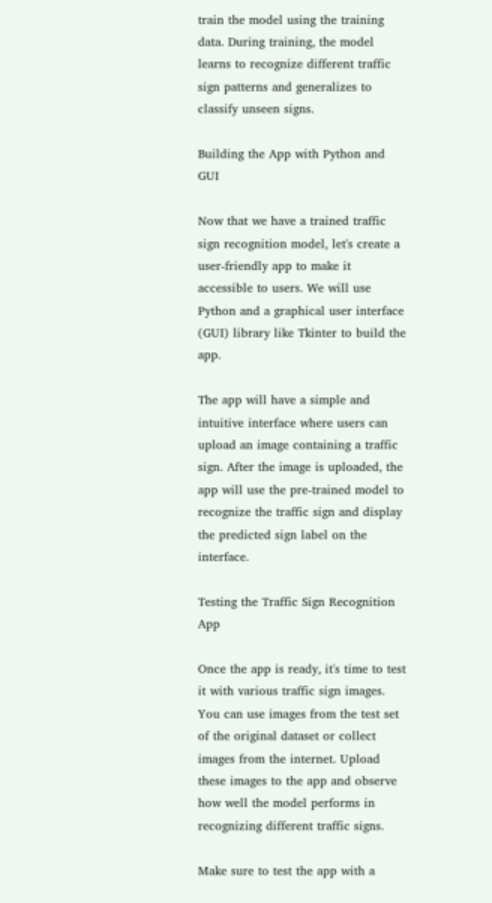train the model using the training data. During training, the model learns to recognize different traffic sign patterns and generalizes to classify unseen signs.

Building the App with Python and GUI

Now that we have a trained traffic sign recognition model, let's create a user-friendly app to make it accessible to users. We will use Python and a graphical user interface (GUI) library like Tkinter to build the app.

The app will have a simple and intuitive interface where users can upload an image containing a traffic sign. After the image is uploaded, the app will use the pre-trained model to recognize the traffic sign and display the predicted sign label on the interface.

Testing the Traffic Sign Recognition App

Once the app is ready, it's time to test it with various traffic sign images. You can use images from the test set of the original dataset or collect images from the internet. Upload these images to the app and observe how well the model performs in recognizing different traffic signs.

Make sure to test the app with a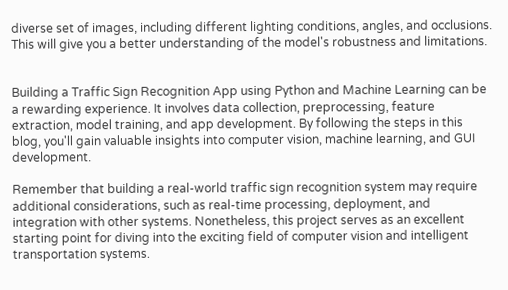diverse set of images, including different lighting conditions, angles, and occlusions. This will give you a better understanding of the model's robustness and limitations.


Building a Traffic Sign Recognition App using Python and Machine Learning can be a rewarding experience. It involves data collection, preprocessing, feature extraction, model training, and app development. By following the steps in this blog, you'll gain valuable insights into computer vision, machine learning, and GUI development.

Remember that building a real-world traffic sign recognition system may require additional considerations, such as real-time processing, deployment, and integration with other systems. Nonetheless, this project serves as an excellent starting point for diving into the exciting field of computer vision and intelligent transportation systems.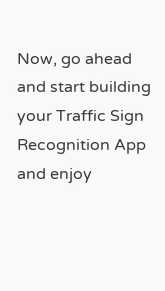Now, go ahead and start building your Traffic Sign Recognition App and enjoy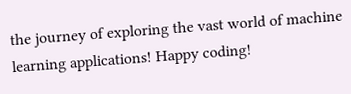the journey of exploring the vast world of machine learning applications! Happy coding!